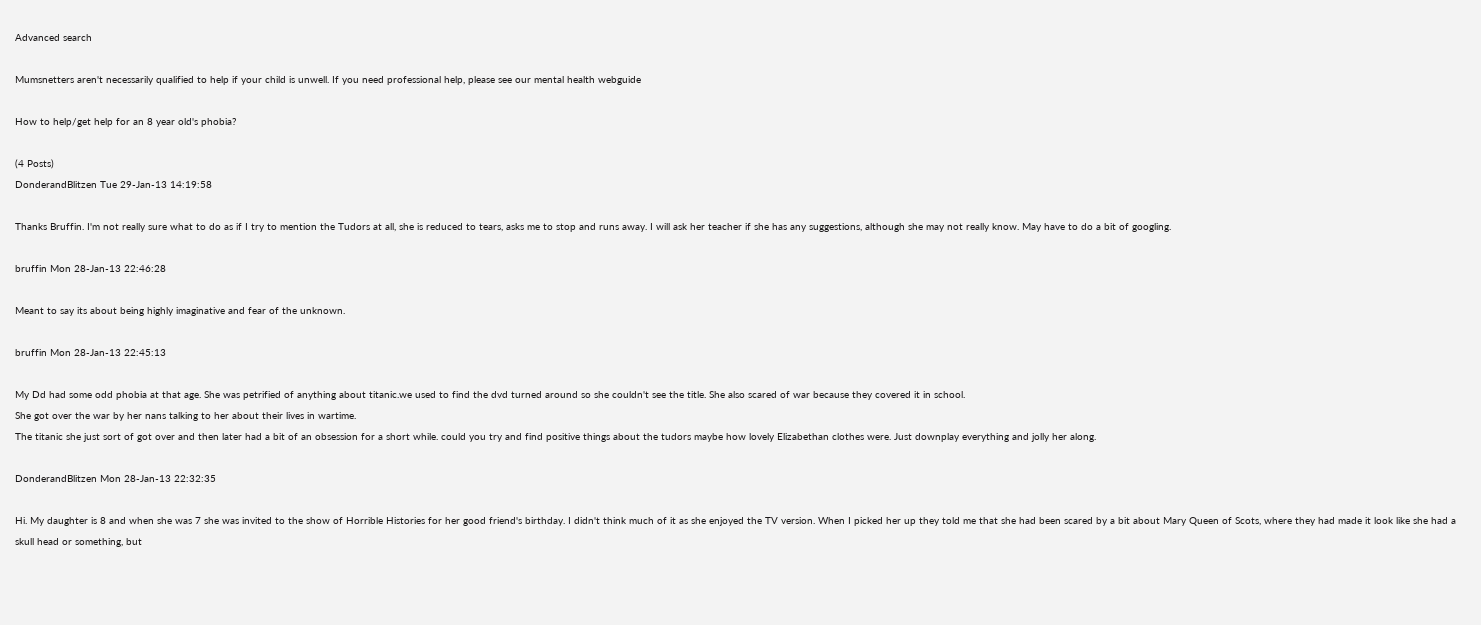Advanced search

Mumsnetters aren't necessarily qualified to help if your child is unwell. If you need professional help, please see our mental health webguide

How to help/get help for an 8 year old's phobia?

(4 Posts)
DonderandBlitzen Tue 29-Jan-13 14:19:58

Thanks Bruffin. I'm not really sure what to do as if I try to mention the Tudors at all, she is reduced to tears, asks me to stop and runs away. I will ask her teacher if she has any suggestions, although she may not really know. May have to do a bit of googling.

bruffin Mon 28-Jan-13 22:46:28

Meant to say its about being highly imaginative and fear of the unknown.

bruffin Mon 28-Jan-13 22:45:13

My Dd had some odd phobia at that age. She was petrified of anything about titanic.we used to find the dvd turned around so she couldn't see the title. She also scared of war because they covered it in school.
She got over the war by her nans talking to her about their lives in wartime.
The titanic she just sort of got over and then later had a bit of an obsession for a short while. could you try and find positive things about the tudors maybe how lovely Elizabethan clothes were. Just downplay everything and jolly her along.

DonderandBlitzen Mon 28-Jan-13 22:32:35

Hi. My daughter is 8 and when she was 7 she was invited to the show of Horrible Histories for her good friend's birthday. I didn't think much of it as she enjoyed the TV version. When I picked her up they told me that she had been scared by a bit about Mary Queen of Scots, where they had made it look like she had a skull head or something, but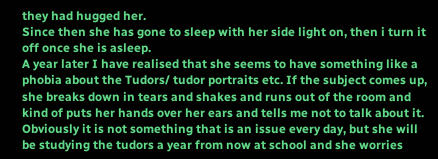they had hugged her.
Since then she has gone to sleep with her side light on, then i turn it off once she is asleep.
A year later I have realised that she seems to have something like a phobia about the Tudors/ tudor portraits etc. If the subject comes up, she breaks down in tears and shakes and runs out of the room and kind of puts her hands over her ears and tells me not to talk about it. Obviously it is not something that is an issue every day, but she will be studying the tudors a year from now at school and she worries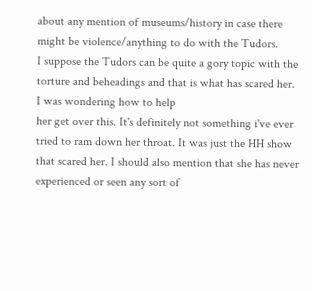about any mention of museums/history in case there might be violence/anything to do with the Tudors.
I suppose the Tudors can be quite a gory topic with the torture and beheadings and that is what has scared her. I was wondering how to help
her get over this. It's definitely not something i've ever tried to ram down her throat. It was just the HH show that scared her. I should also mention that she has never experienced or seen any sort of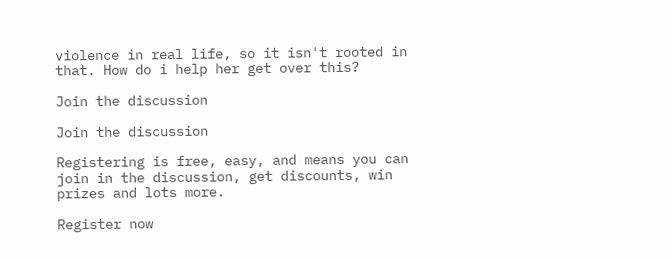violence in real life, so it isn't rooted in that. How do i help her get over this?

Join the discussion

Join the discussion

Registering is free, easy, and means you can join in the discussion, get discounts, win prizes and lots more.

Register now